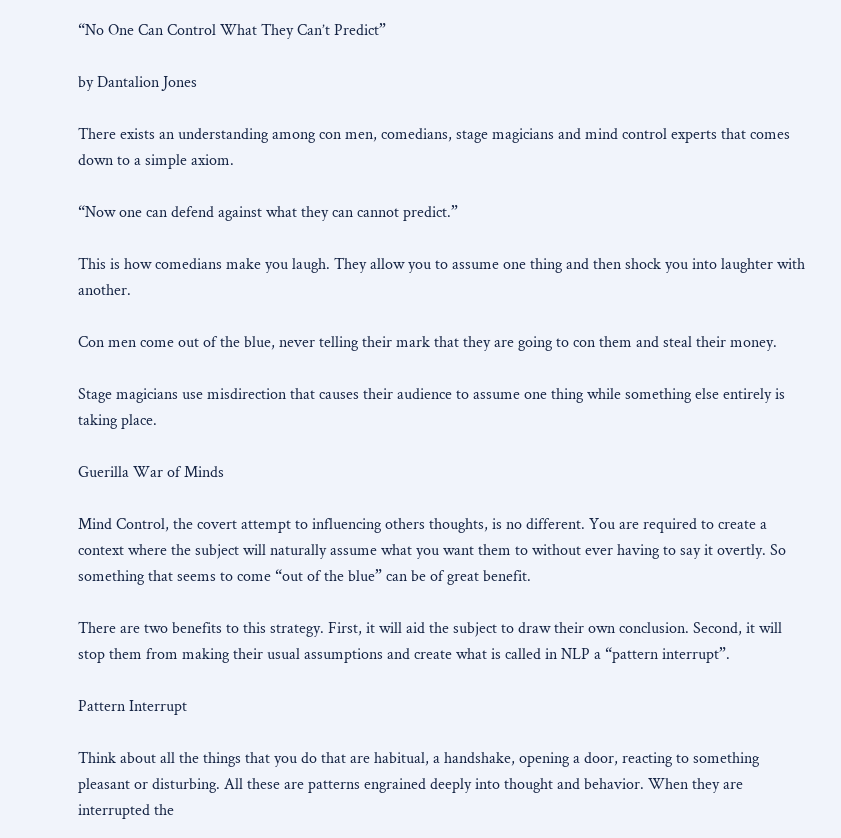“No One Can Control What They Can’t Predict”

by Dantalion Jones

There exists an understanding among con men, comedians, stage magicians and mind control experts that comes down to a simple axiom.

“Now one can defend against what they can cannot predict.”

This is how comedians make you laugh. They allow you to assume one thing and then shock you into laughter with another.

Con men come out of the blue, never telling their mark that they are going to con them and steal their money.

Stage magicians use misdirection that causes their audience to assume one thing while something else entirely is taking place.

Guerilla War of Minds

Mind Control, the covert attempt to influencing others thoughts, is no different. You are required to create a context where the subject will naturally assume what you want them to without ever having to say it overtly. So something that seems to come “out of the blue” can be of great benefit.

There are two benefits to this strategy. First, it will aid the subject to draw their own conclusion. Second, it will stop them from making their usual assumptions and create what is called in NLP a “pattern interrupt”.

Pattern Interrupt

Think about all the things that you do that are habitual, a handshake, opening a door, reacting to something pleasant or disturbing. All these are patterns engrained deeply into thought and behavior. When they are interrupted the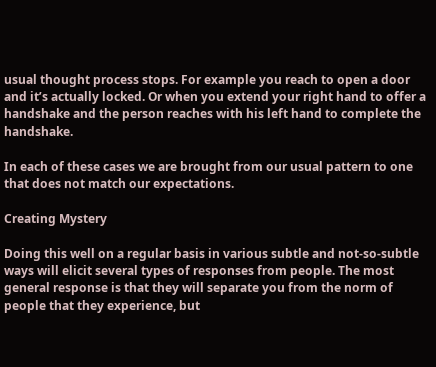usual thought process stops. For example you reach to open a door and it’s actually locked. Or when you extend your right hand to offer a handshake and the person reaches with his left hand to complete the handshake.

In each of these cases we are brought from our usual pattern to one that does not match our expectations.

Creating Mystery

Doing this well on a regular basis in various subtle and not-so-subtle ways will elicit several types of responses from people. The most general response is that they will separate you from the norm of people that they experience, but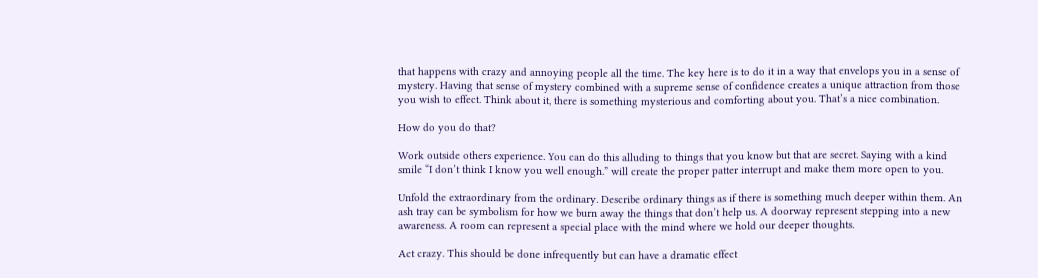that happens with crazy and annoying people all the time. The key here is to do it in a way that envelops you in a sense of mystery. Having that sense of mystery combined with a supreme sense of confidence creates a unique attraction from those you wish to effect. Think about it, there is something mysterious and comforting about you. That’s a nice combination.

How do you do that?

Work outside others experience. You can do this alluding to things that you know but that are secret. Saying with a kind smile “I don’t think I know you well enough.” will create the proper patter interrupt and make them more open to you.

Unfold the extraordinary from the ordinary. Describe ordinary things as if there is something much deeper within them. An ash tray can be symbolism for how we burn away the things that don’t help us. A doorway represent stepping into a new awareness. A room can represent a special place with the mind where we hold our deeper thoughts.

Act crazy. This should be done infrequently but can have a dramatic effect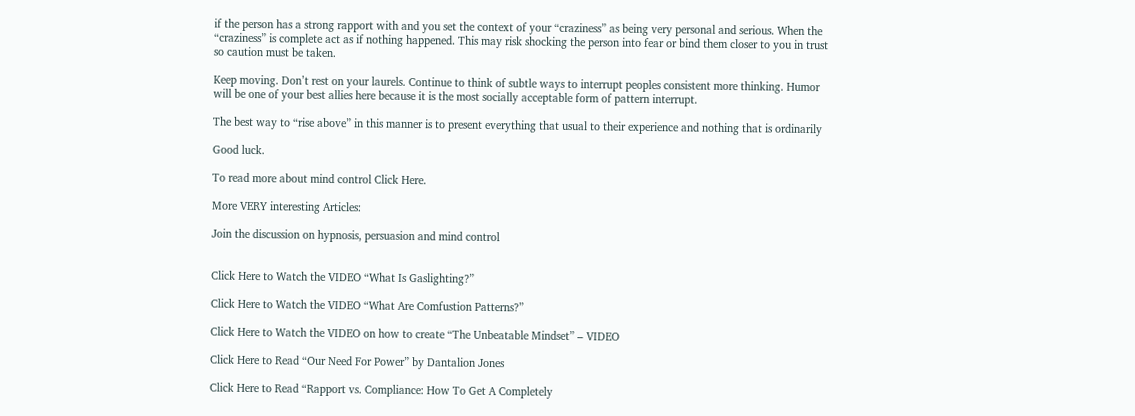if the person has a strong rapport with and you set the context of your “craziness” as being very personal and serious. When the “craziness” is complete act as if nothing happened. This may risk shocking the person into fear or bind them closer to you in trust so caution must be taken.

Keep moving. Don’t rest on your laurels. Continue to think of subtle ways to interrupt peoples consistent more thinking. Humor will be one of your best allies here because it is the most socially acceptable form of pattern interrupt.

The best way to “rise above” in this manner is to present everything that usual to their experience and nothing that is ordinarily

Good luck.

To read more about mind control Click Here.

More VERY interesting Articles:

Join the discussion on hypnosis, persuasion and mind control


Click Here to Watch the VIDEO “What Is Gaslighting?”

Click Here to Watch the VIDEO “What Are Comfustion Patterns?”

Click Here to Watch the VIDEO on how to create “The Unbeatable Mindset” – VIDEO

Click Here to Read “Our Need For Power” by Dantalion Jones

Click Here to Read “Rapport vs. Compliance: How To Get A Completely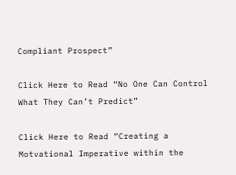Compliant Prospect”

Click Here to Read “No One Can Control What They Can’t Predict”

Click Here to Read “Creating a Motvational Imperative within the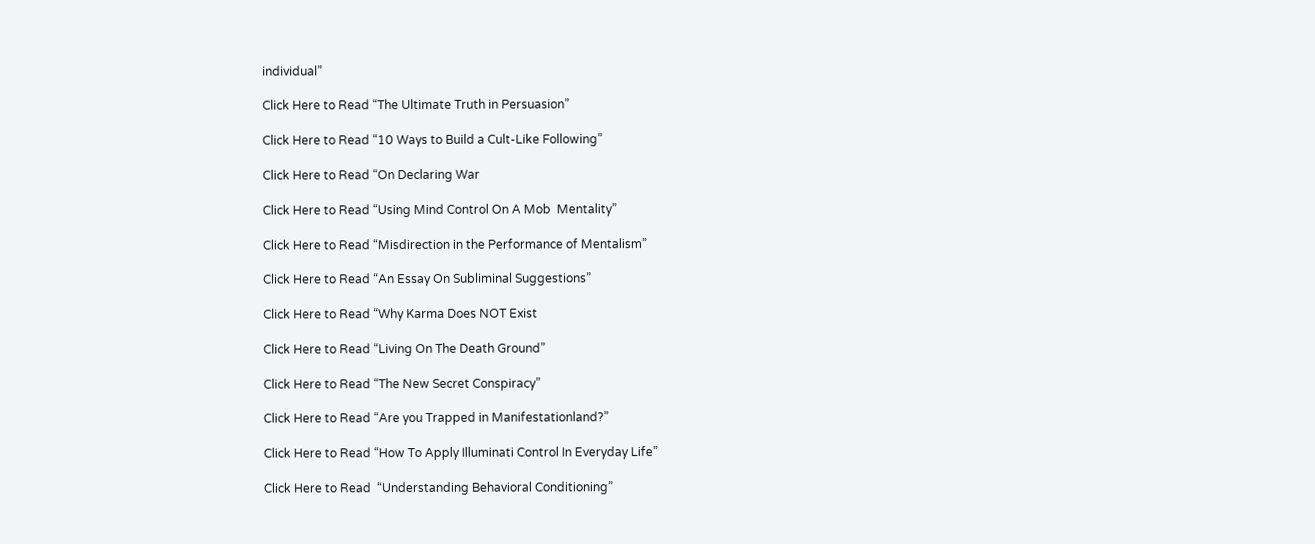individual”

Click Here to Read “The Ultimate Truth in Persuasion”

Click Here to Read “10 Ways to Build a Cult-Like Following”

Click Here to Read “On Declaring War

Click Here to Read “Using Mind Control On A Mob  Mentality”

Click Here to Read “Misdirection in the Performance of Mentalism”

Click Here to Read “An Essay On Subliminal Suggestions”

Click Here to Read “Why Karma Does NOT Exist

Click Here to Read “Living On The Death Ground”

Click Here to Read “The New Secret Conspiracy”

Click Here to Read “Are you Trapped in Manifestationland?”

Click Here to Read “How To Apply Illuminati Control In Everyday Life”

Click Here to Read  “Understanding Behavioral Conditioning”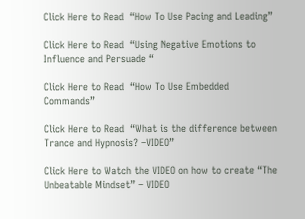Click Here to Read  “How To Use Pacing and Leading”

Click Here to Read  “Using Negative Emotions to Influence and Persuade “

Click Here to Read  “How To Use Embedded Commands”

Click Here to Read  “What is the difference between Trance and Hypnosis? –VIDEO”

Click Here to Watch the VIDEO on how to create “The Unbeatable Mindset” – VIDEO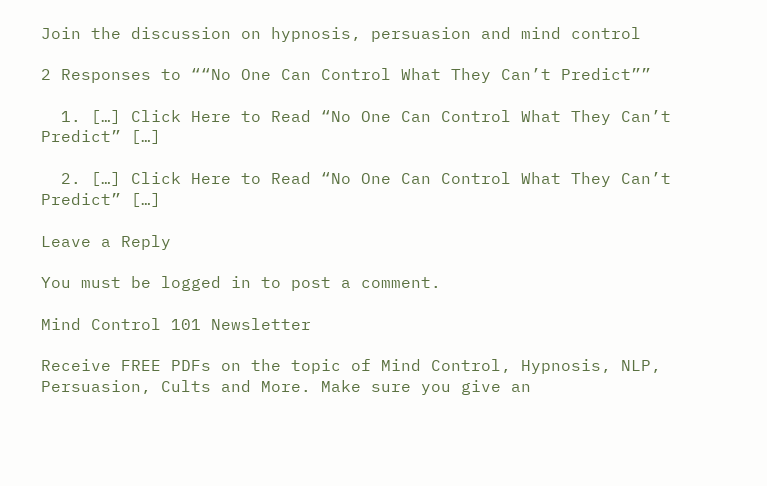Join the discussion on hypnosis, persuasion and mind control

2 Responses to ““No One Can Control What They Can’t Predict””

  1. […] Click Here to Read “No One Can Control What They Can’t Predict” […]

  2. […] Click Here to Read “No One Can Control What They Can’t Predict” […]

Leave a Reply

You must be logged in to post a comment.

Mind Control 101 Newsletter

Receive FREE PDFs on the topic of Mind Control, Hypnosis, NLP, Persuasion, Cults and More. Make sure you give an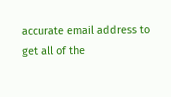accurate email address to get all of the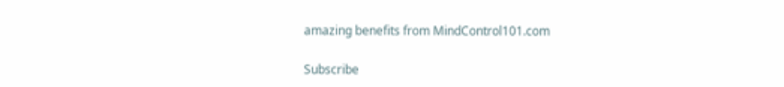amazing benefits from MindControl101.com

Subscribe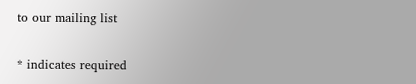to our mailing list

* indicates required